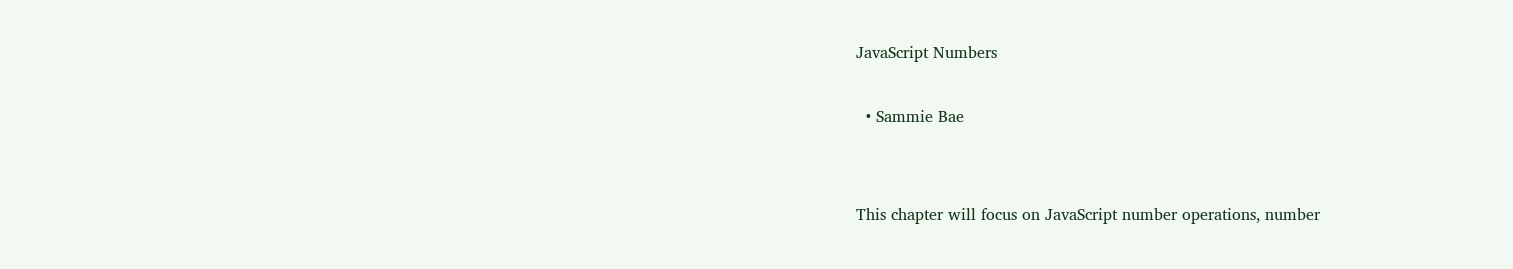JavaScript Numbers

  • Sammie Bae


This chapter will focus on JavaScript number operations, number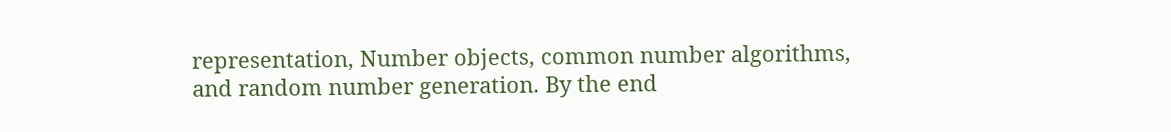representation, Number objects, common number algorithms, and random number generation. By the end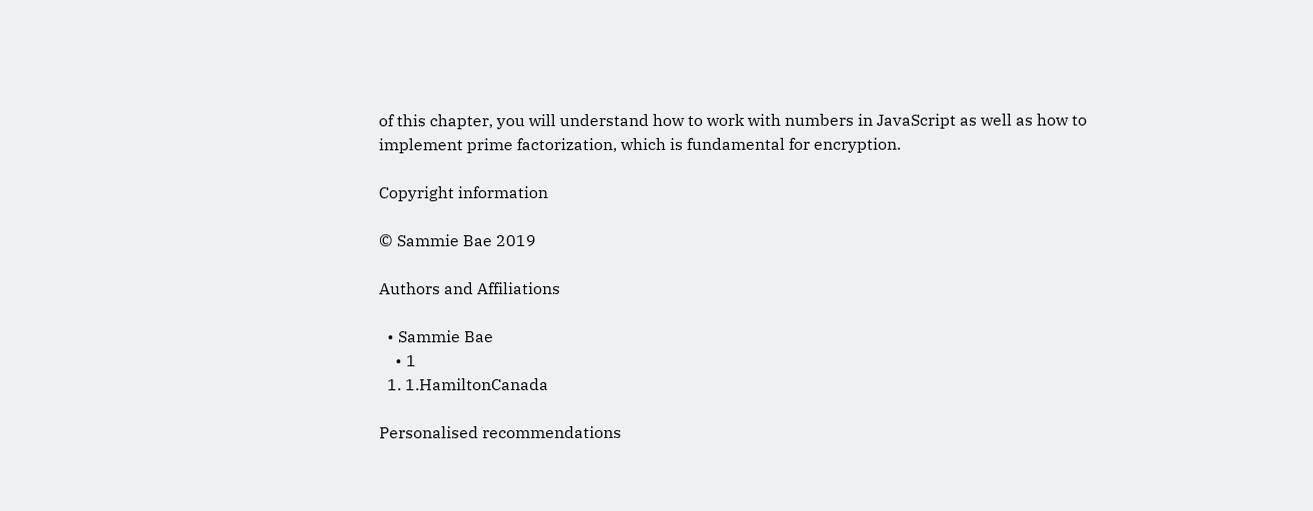of this chapter, you will understand how to work with numbers in JavaScript as well as how to implement prime factorization, which is fundamental for encryption.

Copyright information

© Sammie Bae 2019

Authors and Affiliations

  • Sammie Bae
    • 1
  1. 1.HamiltonCanada

Personalised recommendations